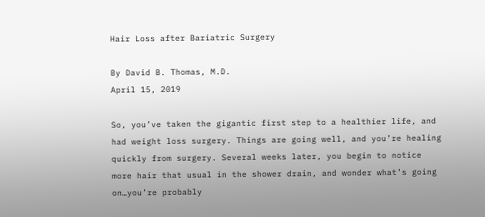Hair Loss after Bariatric Surgery

By David B. Thomas, M.D.
April 15, 2019

So, you’ve taken the gigantic first step to a healthier life, and had weight loss surgery. Things are going well, and you’re healing quickly from surgery. Several weeks later, you begin to notice more hair that usual in the shower drain, and wonder what’s going on…you’re probably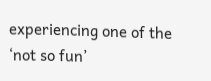experiencing one of the ‘not so fun’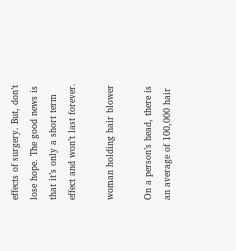effects of surgery. But, don’t lose hope. The good news is that it’s only a short term effect and won’t last forever.

woman holding hair blower

On a person’s head, there is an average of 100,000 hair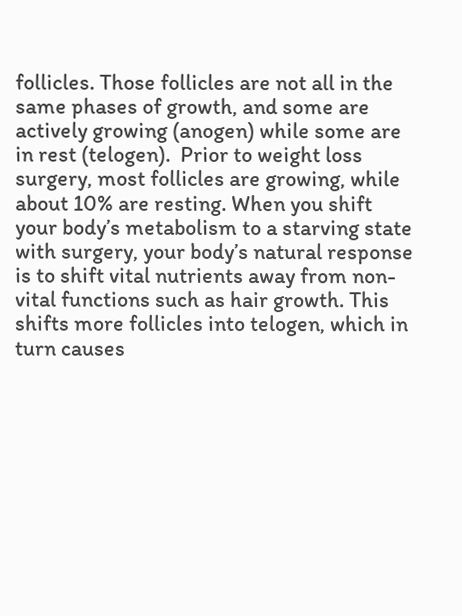follicles. Those follicles are not all in the same phases of growth, and some are actively growing (anogen) while some are in rest (telogen).  Prior to weight loss surgery, most follicles are growing, while about 10% are resting. When you shift your body’s metabolism to a starving state with surgery, your body’s natural response is to shift vital nutrients away from non-vital functions such as hair growth. This shifts more follicles into telogen, which in turn causes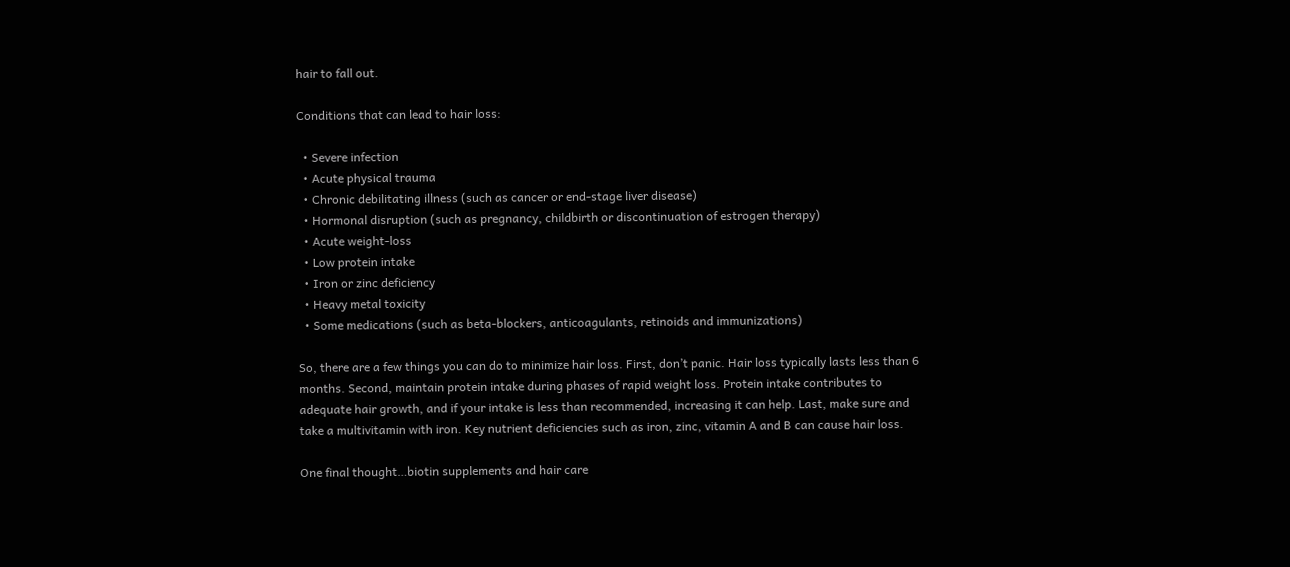hair to fall out.

Conditions that can lead to hair loss:

  • Severe infection
  • Acute physical trauma
  • Chronic debilitating illness (such as cancer or end-stage liver disease)
  • Hormonal disruption (such as pregnancy, childbirth or discontinuation of estrogen therapy)
  • Acute weight-loss
  • Low protein intake
  • Iron or zinc deficiency
  • Heavy metal toxicity
  • Some medications (such as beta-blockers, anticoagulants, retinoids and immunizations)

So, there are a few things you can do to minimize hair loss. First, don’t panic. Hair loss typically lasts less than 6 months. Second, maintain protein intake during phases of rapid weight loss. Protein intake contributes to adequate hair growth, and if your intake is less than recommended, increasing it can help. Last, make sure and take a multivitamin with iron. Key nutrient deficiencies such as iron, zinc, vitamin A and B can cause hair loss.

One final thought…biotin supplements and hair care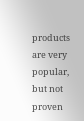products are very popular, but not proven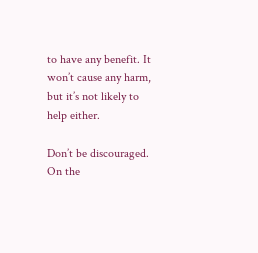to have any benefit. It won’t cause any harm, but it’s not likely to help either.

Don’t be discouraged. On the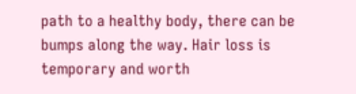path to a healthy body, there can be bumps along the way. Hair loss is temporary and worth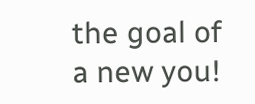the goal of a new you!